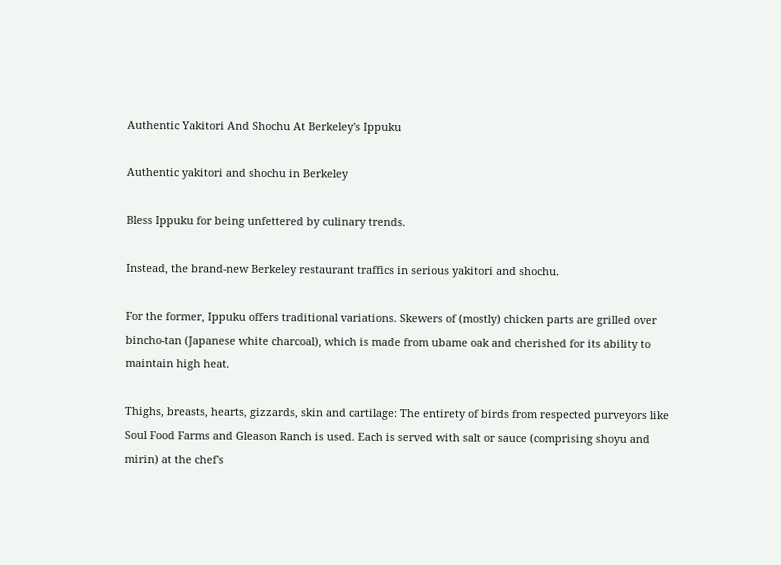Authentic Yakitori And Shochu At Berkeley's Ippuku

Authentic yakitori and shochu in Berkeley

Bless Ippuku for being unfettered by culinary trends.

Instead, the brand-new Berkeley restaurant traffics in serious yakitori and shochu.

For the former, Ippuku offers traditional variations. Skewers of (mostly) chicken parts are grilled over bincho-tan (Japanese white charcoal), which is made from ubame oak and cherished for its ability to maintain high heat.

Thighs, breasts, hearts, gizzards, skin and cartilage: The entirety of birds from respected purveyors like Soul Food Farms and Gleason Ranch is used. Each is served with salt or sauce (comprising shoyu and mirin) at the chef's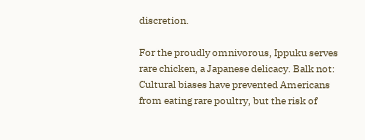discretion.

For the proudly omnivorous, Ippuku serves rare chicken, a Japanese delicacy. Balk not: Cultural biases have prevented Americans from eating rare poultry, but the risk of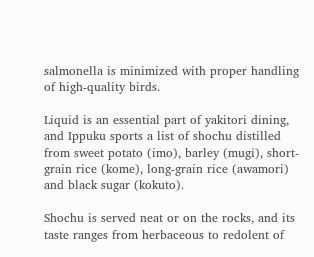salmonella is minimized with proper handling of high-quality birds.

Liquid is an essential part of yakitori dining, and Ippuku sports a list of shochu distilled from sweet potato (imo), barley (mugi), short-grain rice (kome), long-grain rice (awamori) and black sugar (kokuto).

Shochu is served neat or on the rocks, and its taste ranges from herbaceous to redolent of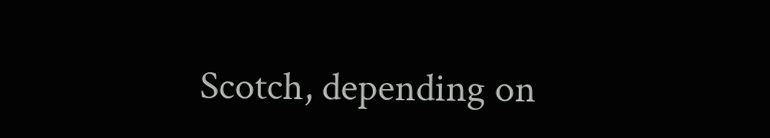Scotch, depending on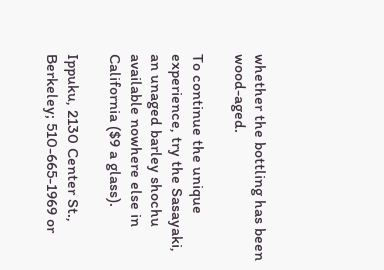whether the bottling has been wood-aged.

To continue the unique experience, try the Sasayaki, an unaged barley shochu available nowhere else in California ($9 a glass).

Ippuku, 2130 Center St., Berkeley; 510-665-1969 or